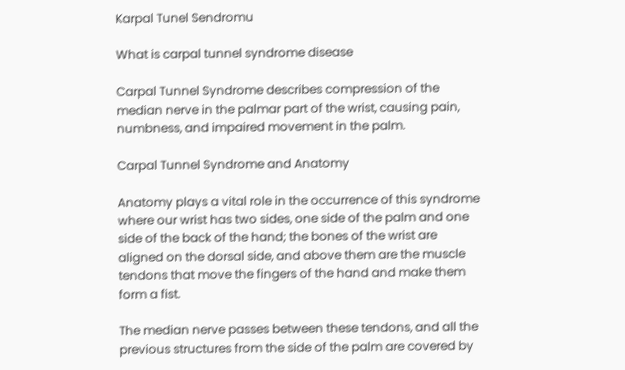Karpal Tunel Sendromu

What is carpal tunnel syndrome disease

Carpal Tunnel Syndrome describes compression of the median nerve in the palmar part of the wrist, causing pain, numbness, and impaired movement in the palm.

Carpal Tunnel Syndrome and Anatomy

Anatomy plays a vital role in the occurrence of this syndrome where our wrist has two sides, one side of the palm and one side of the back of the hand; the bones of the wrist are aligned on the dorsal side, and above them are the muscle tendons that move the fingers of the hand and make them form a fist.

The median nerve passes between these tendons, and all the previous structures from the side of the palm are covered by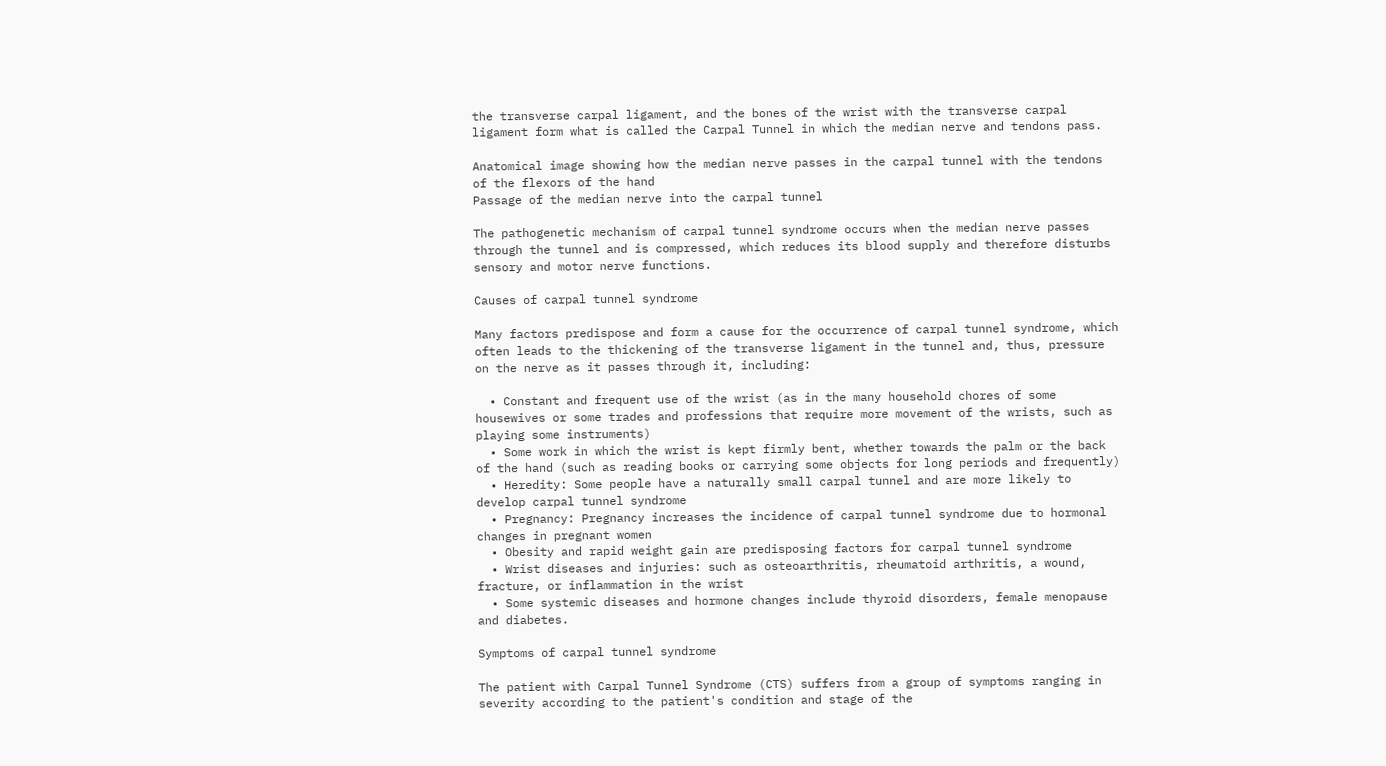the transverse carpal ligament, and the bones of the wrist with the transverse carpal ligament form what is called the Carpal Tunnel in which the median nerve and tendons pass.

Anatomical image showing how the median nerve passes in the carpal tunnel with the tendons of the flexors of the hand
Passage of the median nerve into the carpal tunnel

The pathogenetic mechanism of carpal tunnel syndrome occurs when the median nerve passes through the tunnel and is compressed, which reduces its blood supply and therefore disturbs sensory and motor nerve functions.

Causes of carpal tunnel syndrome

Many factors predispose and form a cause for the occurrence of carpal tunnel syndrome, which often leads to the thickening of the transverse ligament in the tunnel and, thus, pressure on the nerve as it passes through it, including:

  • Constant and frequent use of the wrist (as in the many household chores of some housewives or some trades and professions that require more movement of the wrists, such as playing some instruments)
  • Some work in which the wrist is kept firmly bent, whether towards the palm or the back of the hand (such as reading books or carrying some objects for long periods and frequently)
  • Heredity: Some people have a naturally small carpal tunnel and are more likely to develop carpal tunnel syndrome
  • Pregnancy: Pregnancy increases the incidence of carpal tunnel syndrome due to hormonal changes in pregnant women
  • Obesity and rapid weight gain are predisposing factors for carpal tunnel syndrome
  • Wrist diseases and injuries: such as osteoarthritis, rheumatoid arthritis, a wound, fracture, or inflammation in the wrist
  • Some systemic diseases and hormone changes include thyroid disorders, female menopause and diabetes.

Symptoms of carpal tunnel syndrome

The patient with Carpal Tunnel Syndrome (CTS) suffers from a group of symptoms ranging in severity according to the patient's condition and stage of the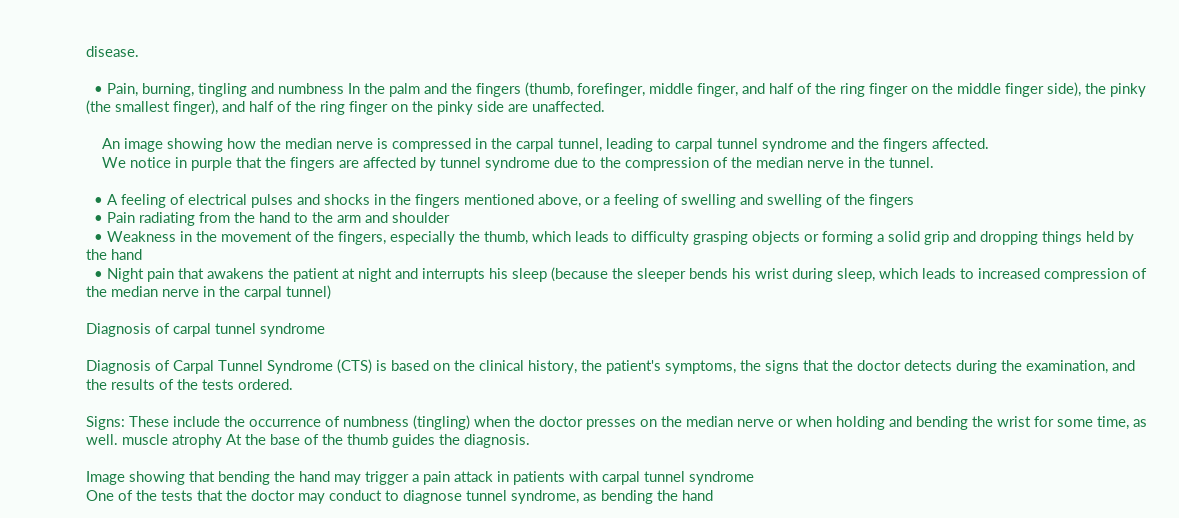disease.

  • Pain, burning, tingling and numbness In the palm and the fingers (thumb, forefinger, middle finger, and half of the ring finger on the middle finger side), the pinky (the smallest finger), and half of the ring finger on the pinky side are unaffected.

    An image showing how the median nerve is compressed in the carpal tunnel, leading to carpal tunnel syndrome and the fingers affected.
    We notice in purple that the fingers are affected by tunnel syndrome due to the compression of the median nerve in the tunnel.

  • A feeling of electrical pulses and shocks in the fingers mentioned above, or a feeling of swelling and swelling of the fingers
  • Pain radiating from the hand to the arm and shoulder
  • Weakness in the movement of the fingers, especially the thumb, which leads to difficulty grasping objects or forming a solid grip and dropping things held by the hand
  • Night pain that awakens the patient at night and interrupts his sleep (because the sleeper bends his wrist during sleep, which leads to increased compression of the median nerve in the carpal tunnel)

Diagnosis of carpal tunnel syndrome

Diagnosis of Carpal Tunnel Syndrome (CTS) is based on the clinical history, the patient's symptoms, the signs that the doctor detects during the examination, and the results of the tests ordered.

Signs: These include the occurrence of numbness (tingling) when the doctor presses on the median nerve or when holding and bending the wrist for some time, as well. muscle atrophy At the base of the thumb guides the diagnosis.

Image showing that bending the hand may trigger a pain attack in patients with carpal tunnel syndrome
One of the tests that the doctor may conduct to diagnose tunnel syndrome, as bending the hand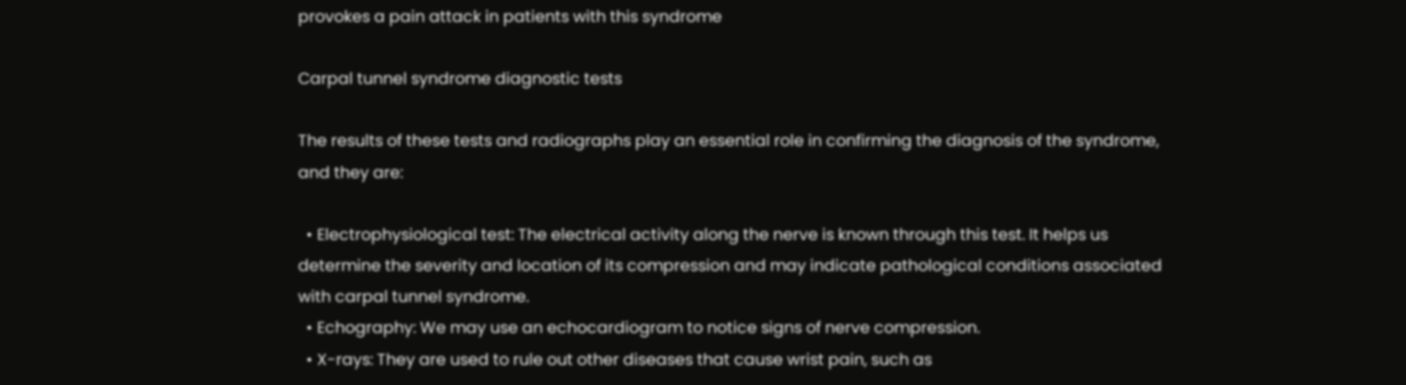provokes a pain attack in patients with this syndrome

Carpal tunnel syndrome diagnostic tests

The results of these tests and radiographs play an essential role in confirming the diagnosis of the syndrome, and they are:

  • Electrophysiological test: The electrical activity along the nerve is known through this test. It helps us determine the severity and location of its compression and may indicate pathological conditions associated with carpal tunnel syndrome.
  • Echography: We may use an echocardiogram to notice signs of nerve compression.
  • X-rays: They are used to rule out other diseases that cause wrist pain, such as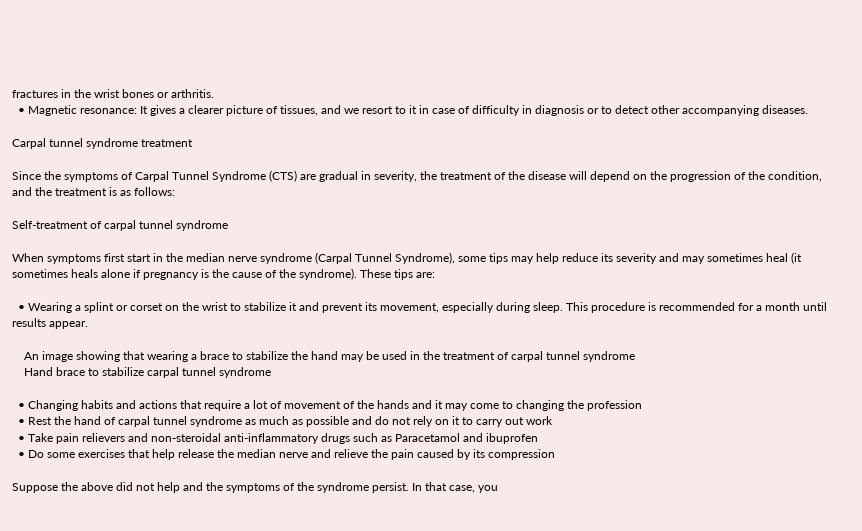fractures in the wrist bones or arthritis.
  • Magnetic resonance: It gives a clearer picture of tissues, and we resort to it in case of difficulty in diagnosis or to detect other accompanying diseases.

Carpal tunnel syndrome treatment

Since the symptoms of Carpal Tunnel Syndrome (CTS) are gradual in severity, the treatment of the disease will depend on the progression of the condition, and the treatment is as follows:

Self-treatment of carpal tunnel syndrome

When symptoms first start in the median nerve syndrome (Carpal Tunnel Syndrome), some tips may help reduce its severity and may sometimes heal (it sometimes heals alone if pregnancy is the cause of the syndrome). These tips are:

  • Wearing a splint or corset on the wrist to stabilize it and prevent its movement, especially during sleep. This procedure is recommended for a month until results appear.

    An image showing that wearing a brace to stabilize the hand may be used in the treatment of carpal tunnel syndrome
    Hand brace to stabilize carpal tunnel syndrome

  • Changing habits and actions that require a lot of movement of the hands and it may come to changing the profession
  • Rest the hand of carpal tunnel syndrome as much as possible and do not rely on it to carry out work
  • Take pain relievers and non-steroidal anti-inflammatory drugs such as Paracetamol and ibuprofen
  • Do some exercises that help release the median nerve and relieve the pain caused by its compression

Suppose the above did not help and the symptoms of the syndrome persist. In that case, you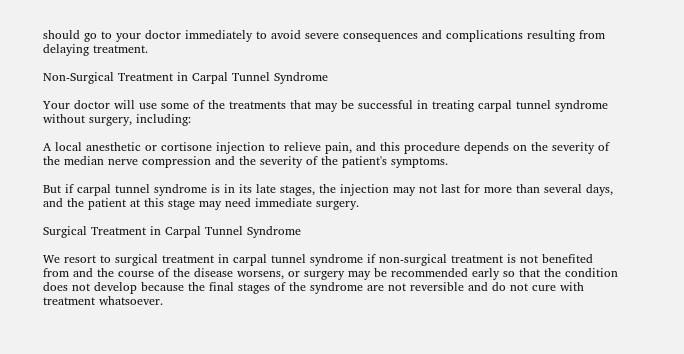should go to your doctor immediately to avoid severe consequences and complications resulting from delaying treatment.

Non-Surgical Treatment in Carpal Tunnel Syndrome

Your doctor will use some of the treatments that may be successful in treating carpal tunnel syndrome without surgery, including:

A local anesthetic or cortisone injection to relieve pain, and this procedure depends on the severity of the median nerve compression and the severity of the patient's symptoms.

But if carpal tunnel syndrome is in its late stages, the injection may not last for more than several days, and the patient at this stage may need immediate surgery.

Surgical Treatment in Carpal Tunnel Syndrome

We resort to surgical treatment in carpal tunnel syndrome if non-surgical treatment is not benefited from and the course of the disease worsens, or surgery may be recommended early so that the condition does not develop because the final stages of the syndrome are not reversible and do not cure with treatment whatsoever.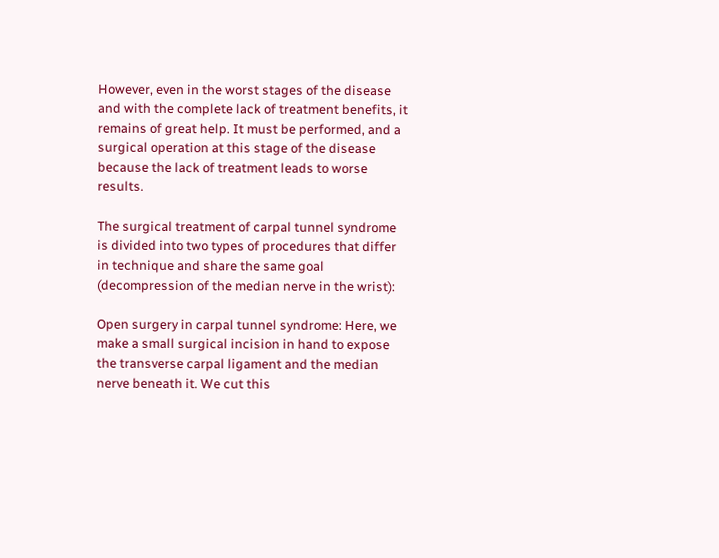However, even in the worst stages of the disease and with the complete lack of treatment benefits, it remains of great help. It must be performed, and a surgical operation at this stage of the disease because the lack of treatment leads to worse results.

The surgical treatment of carpal tunnel syndrome is divided into two types of procedures that differ in technique and share the same goal (decompression of the median nerve in the wrist):

Open surgery in carpal tunnel syndrome: Here, we make a small surgical incision in hand to expose the transverse carpal ligament and the median nerve beneath it. We cut this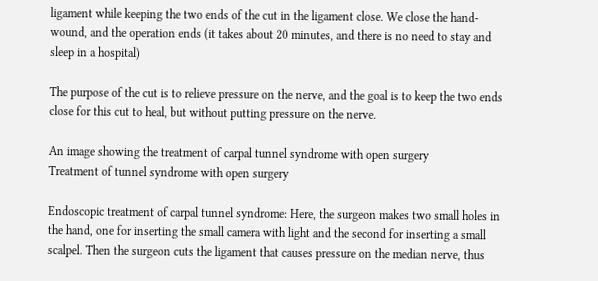ligament while keeping the two ends of the cut in the ligament close. We close the hand-wound, and the operation ends (it takes about 20 minutes, and there is no need to stay and sleep in a hospital)

The purpose of the cut is to relieve pressure on the nerve, and the goal is to keep the two ends close for this cut to heal, but without putting pressure on the nerve.

An image showing the treatment of carpal tunnel syndrome with open surgery
Treatment of tunnel syndrome with open surgery

Endoscopic treatment of carpal tunnel syndrome: Here, the surgeon makes two small holes in the hand, one for inserting the small camera with light and the second for inserting a small scalpel. Then the surgeon cuts the ligament that causes pressure on the median nerve, thus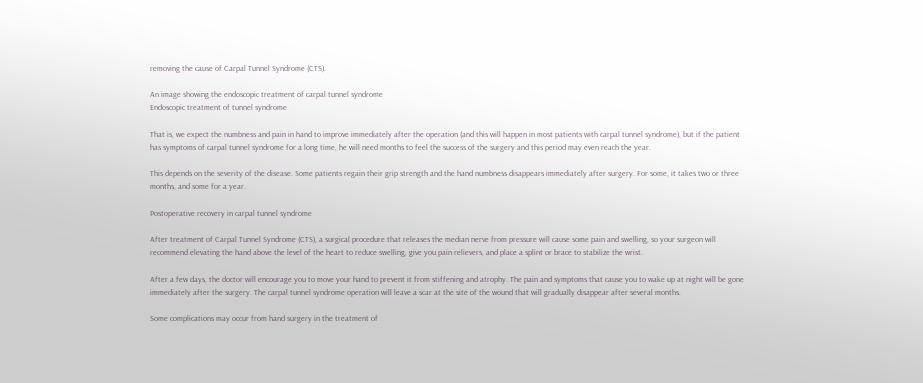removing the cause of Carpal Tunnel Syndrome (CTS).

An image showing the endoscopic treatment of carpal tunnel syndrome
Endoscopic treatment of tunnel syndrome

That is, we expect the numbness and pain in hand to improve immediately after the operation (and this will happen in most patients with carpal tunnel syndrome), but if the patient has symptoms of carpal tunnel syndrome for a long time, he will need months to feel the success of the surgery and this period may even reach the year.

This depends on the severity of the disease. Some patients regain their grip strength and the hand numbness disappears immediately after surgery. For some, it takes two or three months, and some for a year.

Postoperative recovery in carpal tunnel syndrome

After treatment of Carpal Tunnel Syndrome (CTS), a surgical procedure that releases the median nerve from pressure will cause some pain and swelling, so your surgeon will recommend elevating the hand above the level of the heart to reduce swelling, give you pain relievers, and place a splint or brace to stabilize the wrist.

After a few days, the doctor will encourage you to move your hand to prevent it from stiffening and atrophy. The pain and symptoms that cause you to wake up at night will be gone immediately after the surgery. The carpal tunnel syndrome operation will leave a scar at the site of the wound that will gradually disappear after several months.

Some complications may occur from hand surgery in the treatment of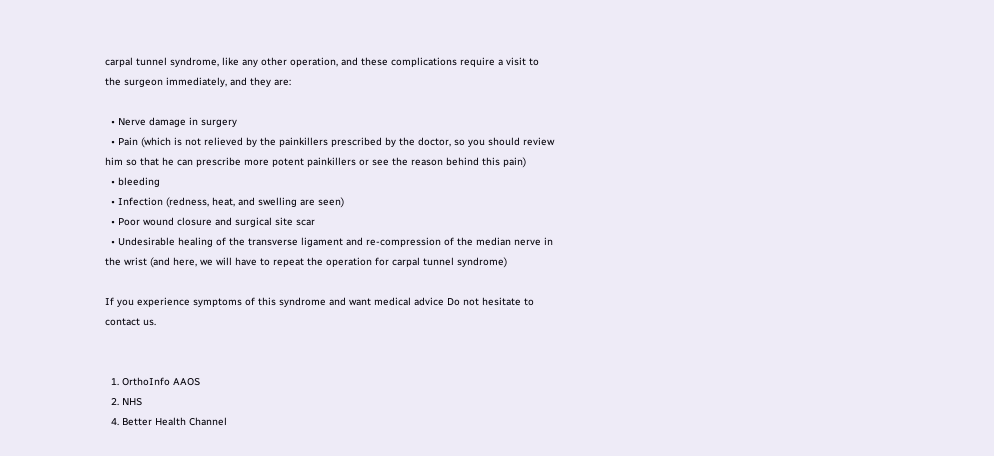carpal tunnel syndrome, like any other operation, and these complications require a visit to the surgeon immediately, and they are:

  • Nerve damage in surgery
  • Pain (which is not relieved by the painkillers prescribed by the doctor, so you should review him so that he can prescribe more potent painkillers or see the reason behind this pain)
  • bleeding
  • Infection (redness, heat, and swelling are seen)
  • Poor wound closure and surgical site scar
  • Undesirable healing of the transverse ligament and re-compression of the median nerve in the wrist (and here, we will have to repeat the operation for carpal tunnel syndrome)

If you experience symptoms of this syndrome and want medical advice Do not hesitate to contact us.


  1. OrthoInfo AAOS
  2. NHS
  4. Better Health Channel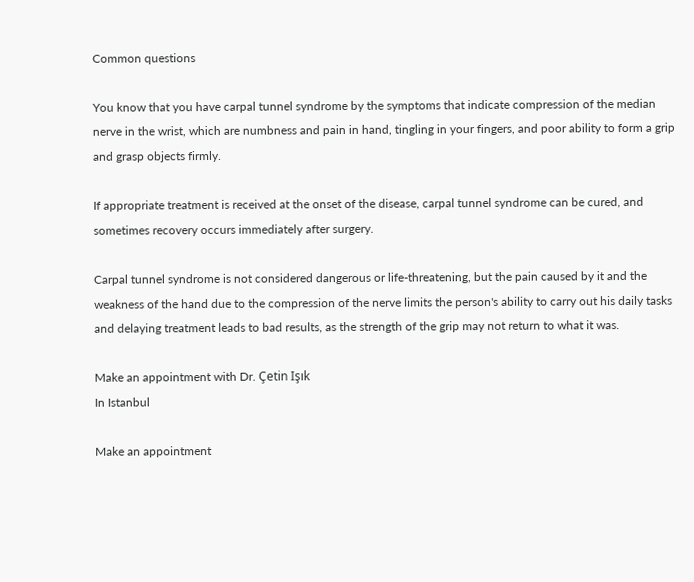Common questions

You know that you have carpal tunnel syndrome by the symptoms that indicate compression of the median nerve in the wrist, which are numbness and pain in hand, tingling in your fingers, and poor ability to form a grip and grasp objects firmly.

If appropriate treatment is received at the onset of the disease, carpal tunnel syndrome can be cured, and sometimes recovery occurs immediately after surgery.

Carpal tunnel syndrome is not considered dangerous or life-threatening, but the pain caused by it and the weakness of the hand due to the compression of the nerve limits the person's ability to carry out his daily tasks and delaying treatment leads to bad results, as the strength of the grip may not return to what it was.

Make an appointment with Dr. Çetin Işık
In Istanbul

Make an appointment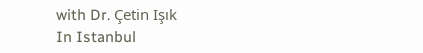with Dr. Çetin Işık
In Istanbul